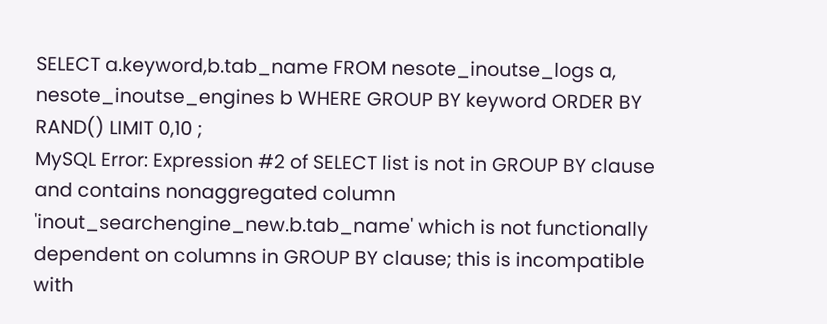SELECT a.keyword,b.tab_name FROM nesote_inoutse_logs a, nesote_inoutse_engines b WHERE GROUP BY keyword ORDER BY RAND() LIMIT 0,10 ;
MySQL Error: Expression #2 of SELECT list is not in GROUP BY clause and contains nonaggregated column 'inout_searchengine_new.b.tab_name' which is not functionally dependent on columns in GROUP BY clause; this is incompatible with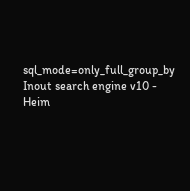sql_mode=only_full_group_by Inout search engine v10 - Heim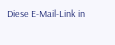Diese E-Mail-Link in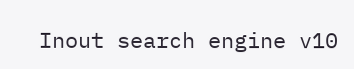Inout search engine v10